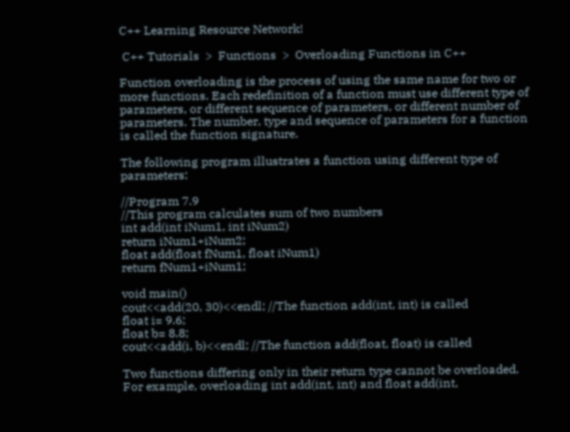C++ Learning Resource Network!

 C++ Tutorials  >  Functions  >  Overloading Functions in C++

Function overloading is the process of using the same name for two or more functions. Each redefinition of a function must use different type of parameters, or different sequence of parameters, or different number of parameters. The number, type and sequence of parameters for a function is called the function signature.

The following program illustrates a function using different type of parameters:

//Program 7.9
//This program calculates sum of two numbers
int add(int iNum1, int iNum2)
return iNum1+iNum2;
float add(float fNum1, float iNum1)
return fNum1+iNum1;

void main()
cout<<add(20, 30)<<endl; //The function add(int, int) is called
float i= 9.6;
float b= 8.8;
cout<<add(i, b)<<endl; //The function add(float, float) is called

Two functions differing only in their return type cannot be overloaded. For example, overloading int add(int, int) and float add(int,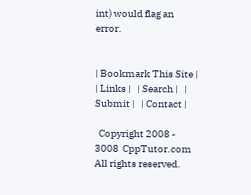int) would flag an error.


| Bookmark This Site |   | Links |   | Search |   | Submit |   | Contact |

  Copyright 2008 - 3008  CppTutor.com All rights reserved.